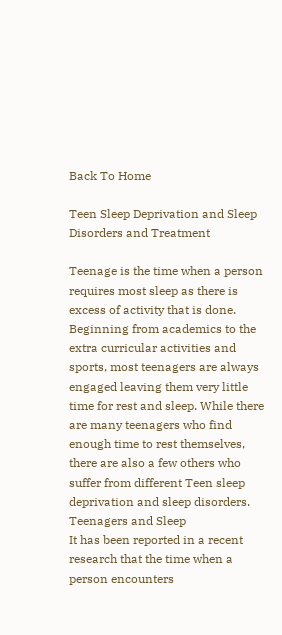Back To Home

Teen Sleep Deprivation and Sleep Disorders and Treatment

Teenage is the time when a person requires most sleep as there is excess of activity that is done. Beginning from academics to the extra curricular activities and sports, most teenagers are always engaged leaving them very little time for rest and sleep. While there are many teenagers who find enough time to rest themselves, there are also a few others who suffer from different Teen sleep deprivation and sleep disorders.
Teenagers and Sleep
It has been reported in a recent research that the time when a person encounters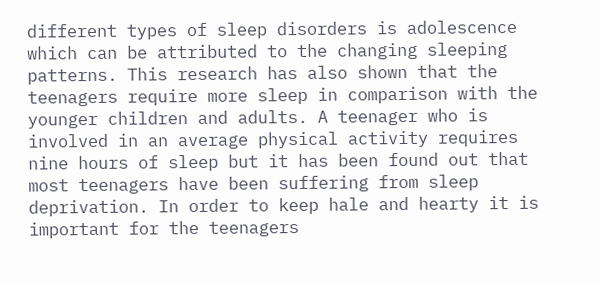different types of sleep disorders is adolescence which can be attributed to the changing sleeping patterns. This research has also shown that the teenagers require more sleep in comparison with the younger children and adults. A teenager who is involved in an average physical activity requires nine hours of sleep but it has been found out that most teenagers have been suffering from sleep deprivation. In order to keep hale and hearty it is important for the teenagers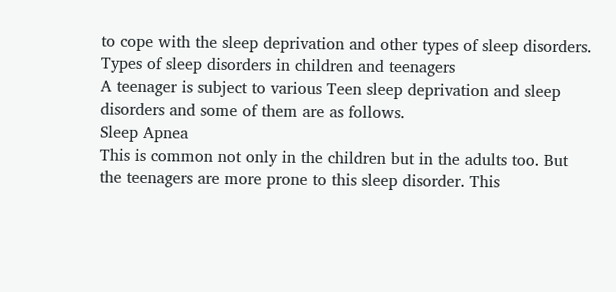to cope with the sleep deprivation and other types of sleep disorders.
Types of sleep disorders in children and teenagers
A teenager is subject to various Teen sleep deprivation and sleep disorders and some of them are as follows.
Sleep Apnea
This is common not only in the children but in the adults too. But the teenagers are more prone to this sleep disorder. This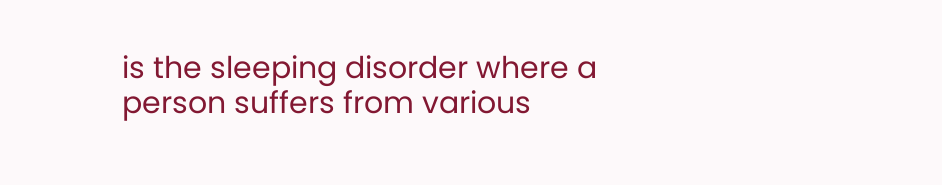is the sleeping disorder where a person suffers from various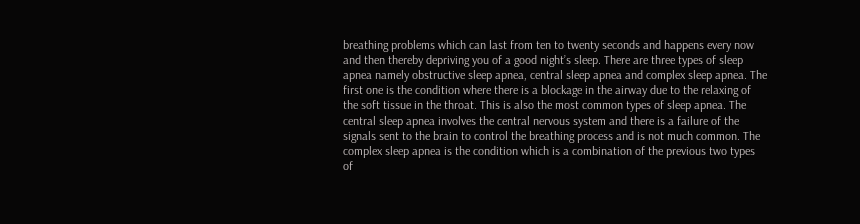breathing problems which can last from ten to twenty seconds and happens every now and then thereby depriving you of a good night’s sleep. There are three types of sleep apnea namely obstructive sleep apnea, central sleep apnea and complex sleep apnea. The first one is the condition where there is a blockage in the airway due to the relaxing of the soft tissue in the throat. This is also the most common types of sleep apnea. The central sleep apnea involves the central nervous system and there is a failure of the signals sent to the brain to control the breathing process and is not much common. The complex sleep apnea is the condition which is a combination of the previous two types of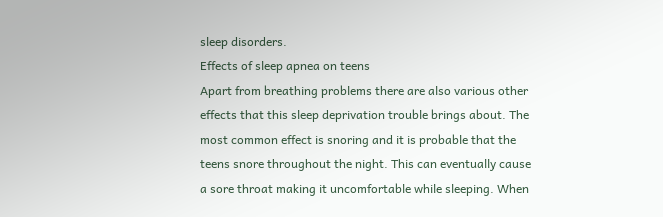sleep disorders.
Effects of sleep apnea on teens
Apart from breathing problems there are also various other effects that this sleep deprivation trouble brings about. The most common effect is snoring and it is probable that the teens snore throughout the night. This can eventually cause a sore throat making it uncomfortable while sleeping. When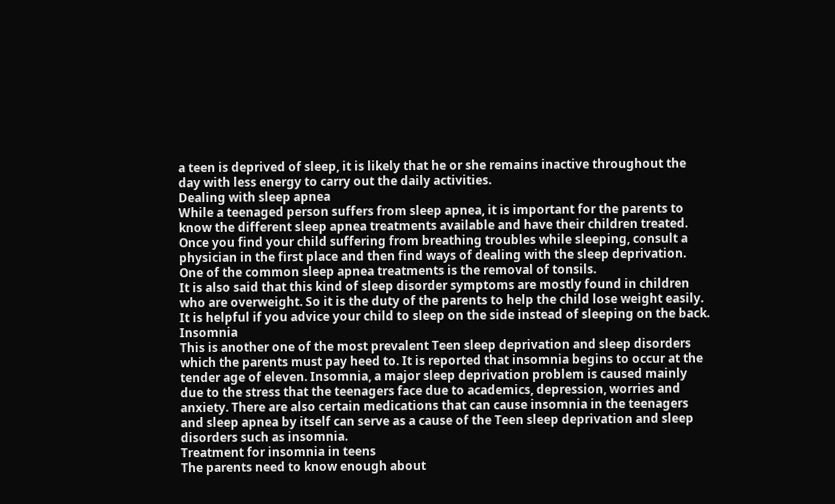a teen is deprived of sleep, it is likely that he or she remains inactive throughout the day with less energy to carry out the daily activities.
Dealing with sleep apnea
While a teenaged person suffers from sleep apnea, it is important for the parents to know the different sleep apnea treatments available and have their children treated. Once you find your child suffering from breathing troubles while sleeping, consult a physician in the first place and then find ways of dealing with the sleep deprivation. One of the common sleep apnea treatments is the removal of tonsils.
It is also said that this kind of sleep disorder symptoms are mostly found in children who are overweight. So it is the duty of the parents to help the child lose weight easily. It is helpful if you advice your child to sleep on the side instead of sleeping on the back. Insomnia
This is another one of the most prevalent Teen sleep deprivation and sleep disorders which the parents must pay heed to. It is reported that insomnia begins to occur at the tender age of eleven. Insomnia, a major sleep deprivation problem is caused mainly due to the stress that the teenagers face due to academics, depression, worries and anxiety. There are also certain medications that can cause insomnia in the teenagers and sleep apnea by itself can serve as a cause of the Teen sleep deprivation and sleep disorders such as insomnia.
Treatment for insomnia in teens
The parents need to know enough about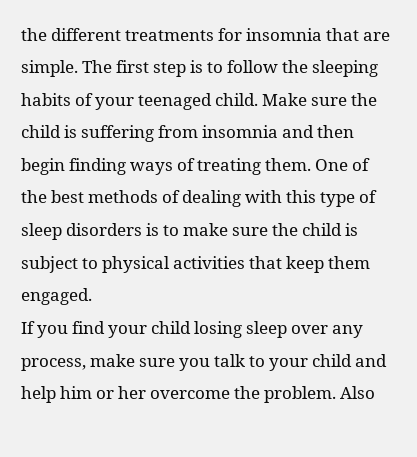the different treatments for insomnia that are simple. The first step is to follow the sleeping habits of your teenaged child. Make sure the child is suffering from insomnia and then begin finding ways of treating them. One of the best methods of dealing with this type of sleep disorders is to make sure the child is subject to physical activities that keep them engaged.
If you find your child losing sleep over any process, make sure you talk to your child and help him or her overcome the problem. Also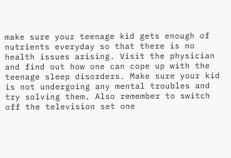make sure your teenage kid gets enough of nutrients everyday so that there is no health issues arising. Visit the physician and find out how one can cope up with the teenage sleep disorders. Make sure your kid is not undergoing any mental troubles and try solving them. Also remember to switch off the television set one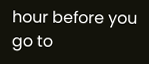hour before you go to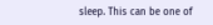sleep. This can be one of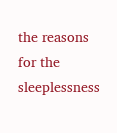the reasons for the sleeplessness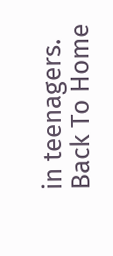in teenagers.
Back To Home